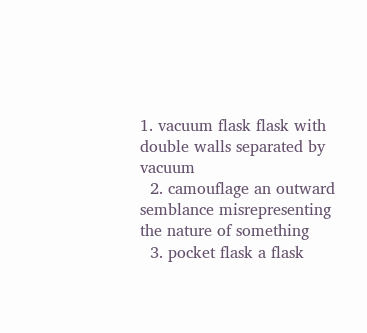1. vacuum flask flask with double walls separated by vacuum
  2. camouflage an outward semblance misrepresenting the nature of something
  3. pocket flask a flask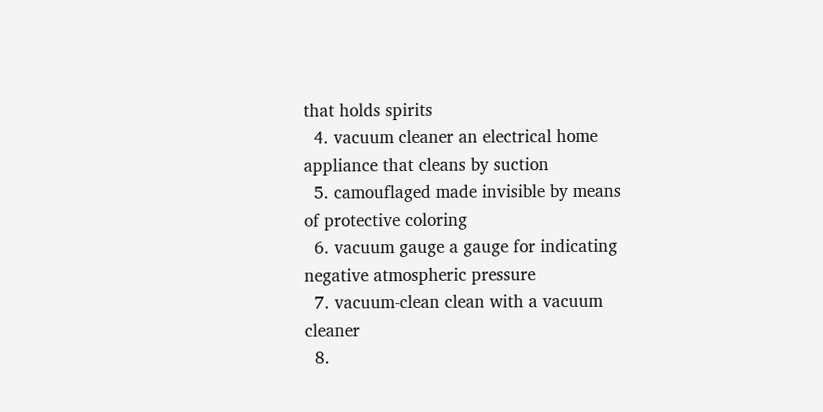that holds spirits
  4. vacuum cleaner an electrical home appliance that cleans by suction
  5. camouflaged made invisible by means of protective coloring
  6. vacuum gauge a gauge for indicating negative atmospheric pressure
  7. vacuum-clean clean with a vacuum cleaner
  8.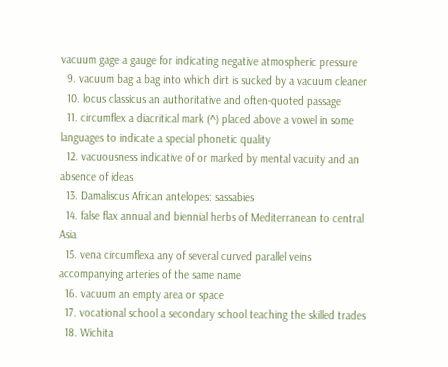vacuum gage a gauge for indicating negative atmospheric pressure
  9. vacuum bag a bag into which dirt is sucked by a vacuum cleaner
  10. locus classicus an authoritative and often-quoted passage
  11. circumflex a diacritical mark (^) placed above a vowel in some languages to indicate a special phonetic quality
  12. vacuousness indicative of or marked by mental vacuity and an absence of ideas
  13. Damaliscus African antelopes: sassabies
  14. false flax annual and biennial herbs of Mediterranean to central Asia
  15. vena circumflexa any of several curved parallel veins accompanying arteries of the same name
  16. vacuum an empty area or space
  17. vocational school a secondary school teaching the skilled trades
  18. Wichita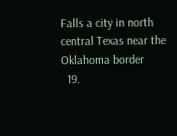Falls a city in north central Texas near the Oklahoma border
  19.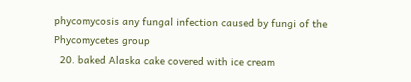phycomycosis any fungal infection caused by fungi of the Phycomycetes group
  20. baked Alaska cake covered with ice cream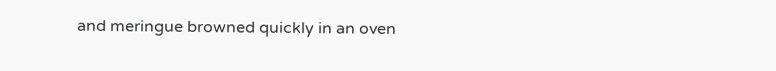and meringue browned quickly in an oven